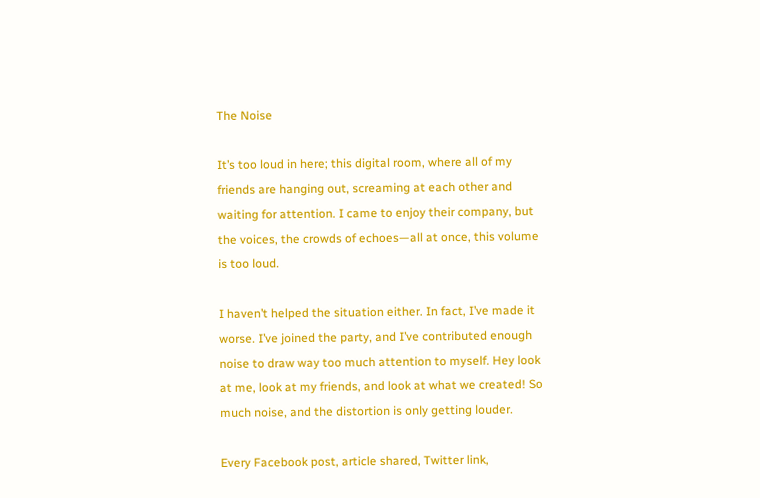The Noise

It’s too loud in here; this digital room, where all of my friends are hanging out, screaming at each other and waiting for attention. I came to enjoy their company, but the voices, the crowds of echoes—all at once, this volume is too loud.

I haven’t helped the situation either. In fact, I’ve made it worse. I’ve joined the party, and I’ve contributed enough noise to draw way too much attention to myself. Hey look at me, look at my friends, and look at what we created! So much noise, and the distortion is only getting louder.

Every Facebook post, article shared, Twitter link,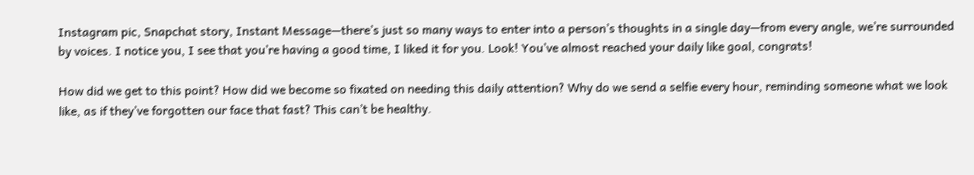Instagram pic, Snapchat story, Instant Message—there’s just so many ways to enter into a person’s thoughts in a single day—from every angle, we’re surrounded by voices. I notice you, I see that you’re having a good time, I liked it for you. Look! You’ve almost reached your daily like goal, congrats!

How did we get to this point? How did we become so fixated on needing this daily attention? Why do we send a selfie every hour, reminding someone what we look like, as if they’ve forgotten our face that fast? This can’t be healthy.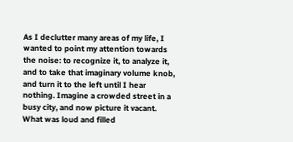As I declutter many areas of my life, I wanted to point my attention towards the noise: to recognize it, to analyze it, and to take that imaginary volume knob, and turn it to the left until I hear nothing. Imagine a crowded street in a busy city, and now picture it vacant. What was loud and filled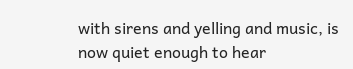with sirens and yelling and music, is now quiet enough to hear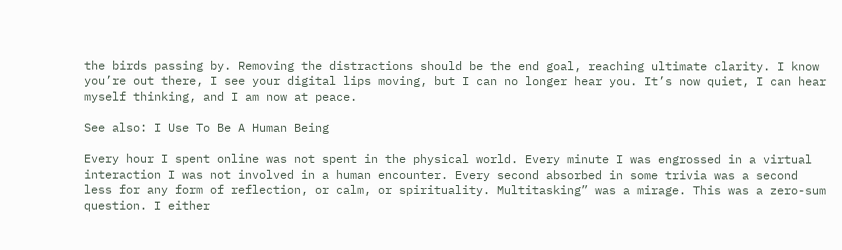the birds passing by. Removing the distractions should be the end goal, reaching ultimate clarity. I know you’re out there, I see your digital lips moving, but I can no longer hear you. It’s now quiet, I can hear myself thinking, and I am now at peace.

See also: I Use To Be A Human Being

Every hour I spent online was not spent in the physical world. Every minute I was engrossed in a virtual interaction I was not involved in a human encounter. Every second absorbed in some trivia was a second less for any form of reflection, or calm, or spirituality. Multitasking” was a mirage. This was a zero-sum question. I either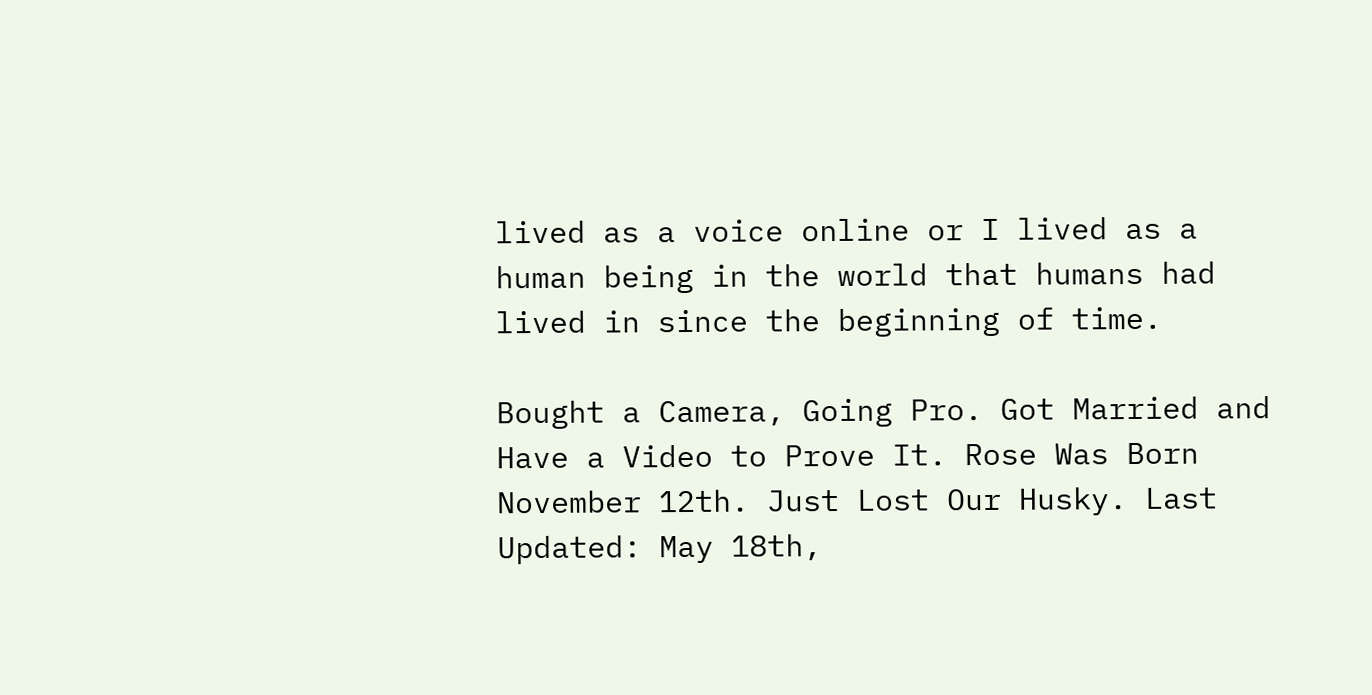lived as a voice online or I lived as a human being in the world that humans had lived in since the beginning of time.

Bought a Camera, Going Pro. Got Married and Have a Video to Prove It. Rose Was Born November 12th. Just Lost Our Husky. Last Updated: May 18th,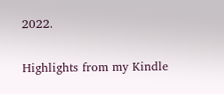2022.

Highlights from my Kindle